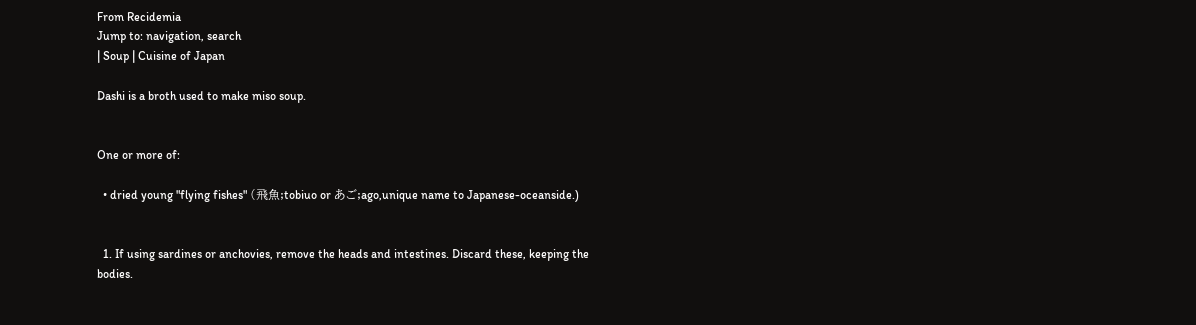From Recidemia
Jump to: navigation, search
| Soup | Cuisine of Japan

Dashi is a broth used to make miso soup.


One or more of:

  • dried young "flying fishes" (飛魚;tobiuo or あご;ago,unique name to Japanese-oceanside.)


  1. If using sardines or anchovies, remove the heads and intestines. Discard these, keeping the bodies.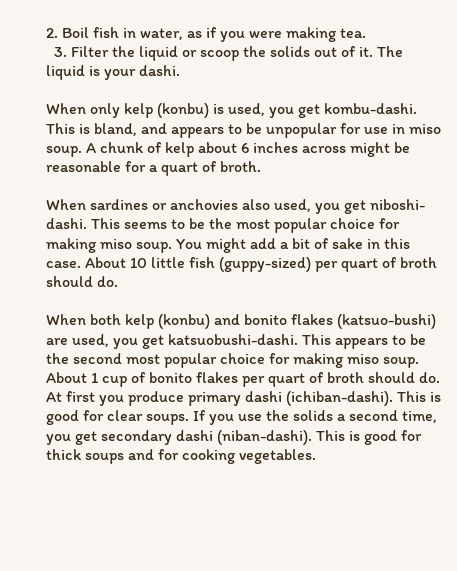2. Boil fish in water, as if you were making tea.
  3. Filter the liquid or scoop the solids out of it. The liquid is your dashi.

When only kelp (konbu) is used, you get kombu-dashi. This is bland, and appears to be unpopular for use in miso soup. A chunk of kelp about 6 inches across might be reasonable for a quart of broth.

When sardines or anchovies also used, you get niboshi-dashi. This seems to be the most popular choice for making miso soup. You might add a bit of sake in this case. About 10 little fish (guppy-sized) per quart of broth should do.

When both kelp (konbu) and bonito flakes (katsuo-bushi) are used, you get katsuobushi-dashi. This appears to be the second most popular choice for making miso soup. About 1 cup of bonito flakes per quart of broth should do. At first you produce primary dashi (ichiban-dashi). This is good for clear soups. If you use the solids a second time, you get secondary dashi (niban-dashi). This is good for thick soups and for cooking vegetables.